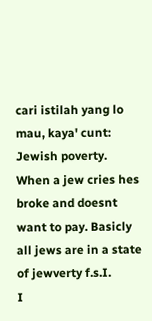cari istilah yang lo mau, kaya' cunt:
Jewish poverty. When a jew cries hes broke and doesnt want to pay. Basicly all jews are in a state of jewverty f.s.I.
I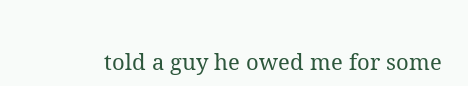told a guy he owed me for some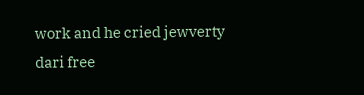work and he cried jewverty
dari free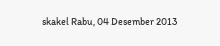skakel Rabu, 04 Desember 2013